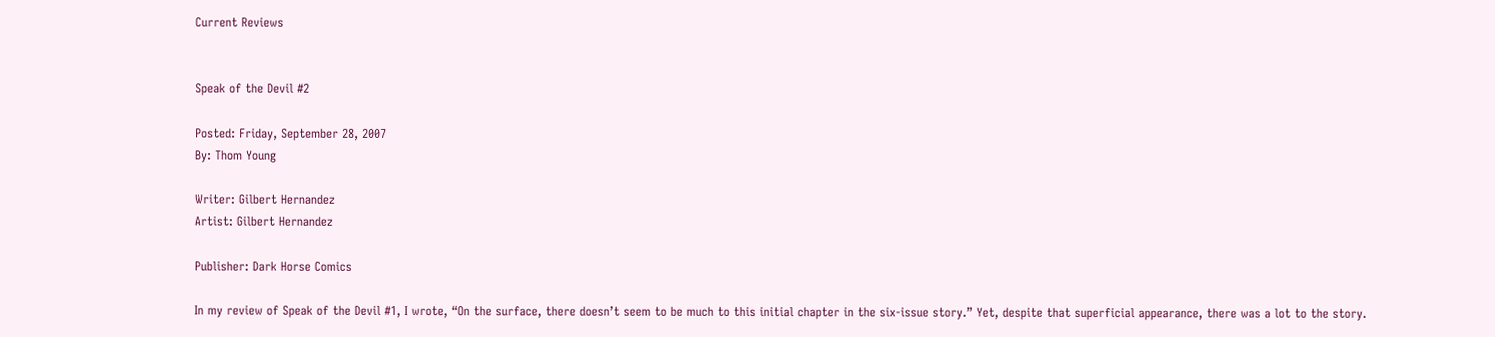Current Reviews


Speak of the Devil #2

Posted: Friday, September 28, 2007
By: Thom Young

Writer: Gilbert Hernandez
Artist: Gilbert Hernandez

Publisher: Dark Horse Comics

In my review of Speak of the Devil #1, I wrote, “On the surface, there doesn’t seem to be much to this initial chapter in the six-issue story.” Yet, despite that superficial appearance, there was a lot to the story.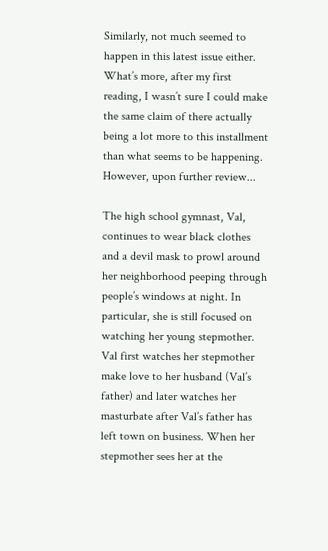Similarly, not much seemed to happen in this latest issue either. What’s more, after my first reading, I wasn’t sure I could make the same claim of there actually being a lot more to this installment than what seems to be happening. However, upon further review...

The high school gymnast, Val, continues to wear black clothes and a devil mask to prowl around her neighborhood peeping through people’s windows at night. In particular, she is still focused on watching her young stepmother. Val first watches her stepmother make love to her husband (Val’s father) and later watches her masturbate after Val’s father has left town on business. When her stepmother sees her at the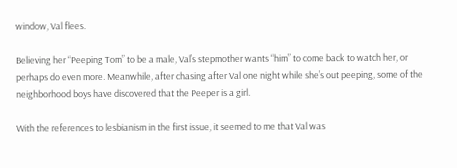window, Val flees.

Believing her “Peeping Tom” to be a male, Val’s stepmother wants “him” to come back to watch her, or perhaps do even more. Meanwhile, after chasing after Val one night while she’s out peeping, some of the neighborhood boys have discovered that the Peeper is a girl.

With the references to lesbianism in the first issue, it seemed to me that Val was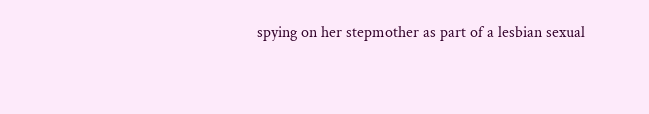spying on her stepmother as part of a lesbian sexual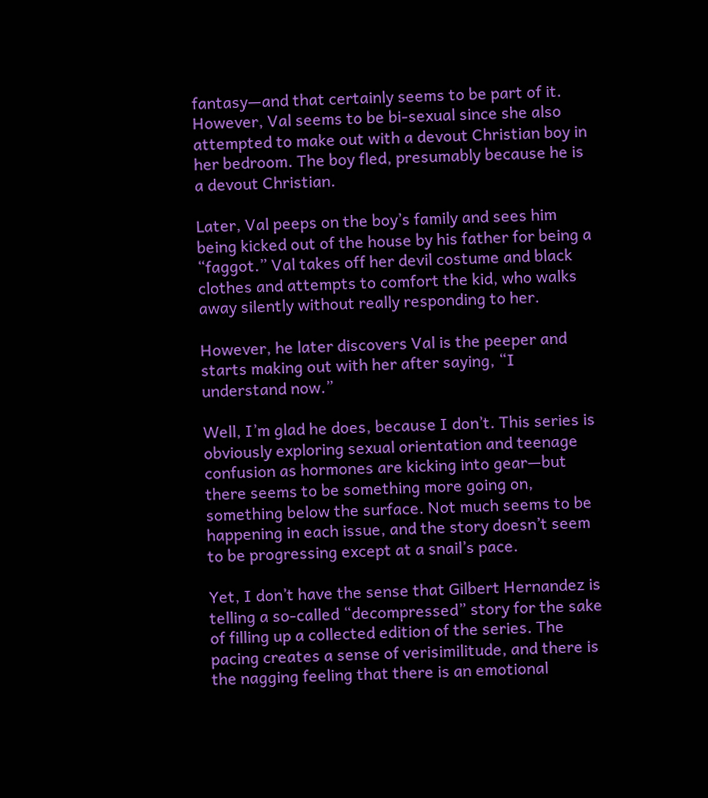fantasy—and that certainly seems to be part of it. However, Val seems to be bi-sexual since she also attempted to make out with a devout Christian boy in her bedroom. The boy fled, presumably because he is a devout Christian.

Later, Val peeps on the boy’s family and sees him being kicked out of the house by his father for being a “faggot.” Val takes off her devil costume and black clothes and attempts to comfort the kid, who walks away silently without really responding to her.

However, he later discovers Val is the peeper and starts making out with her after saying, “I understand now.”

Well, I’m glad he does, because I don’t. This series is obviously exploring sexual orientation and teenage confusion as hormones are kicking into gear—but there seems to be something more going on, something below the surface. Not much seems to be happening in each issue, and the story doesn’t seem to be progressing except at a snail’s pace.

Yet, I don’t have the sense that Gilbert Hernandez is telling a so-called “decompressed” story for the sake of filling up a collected edition of the series. The pacing creates a sense of verisimilitude, and there is the nagging feeling that there is an emotional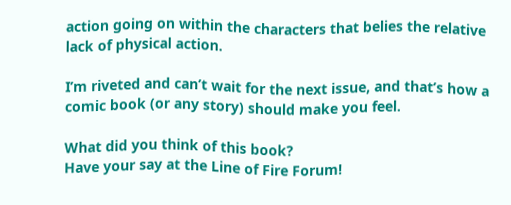action going on within the characters that belies the relative lack of physical action.

I’m riveted and can’t wait for the next issue, and that’s how a comic book (or any story) should make you feel.

What did you think of this book?
Have your say at the Line of Fire Forum!